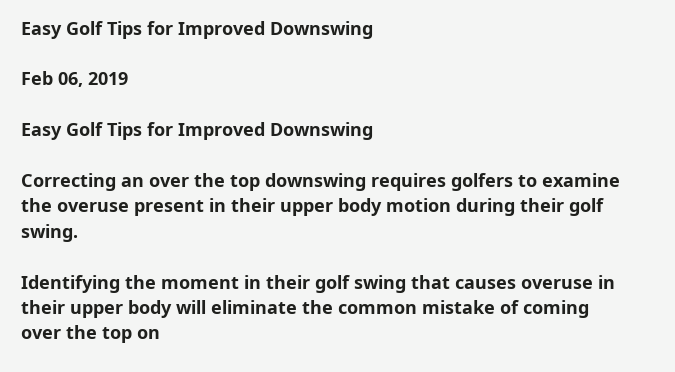Easy Golf Tips for Improved Downswing

Feb 06, 2019

Easy Golf Tips for Improved Downswing

Correcting an over the top downswing requires golfers to examine the overuse present in their upper body motion during their golf swing.

Identifying the moment in their golf swing that causes overuse in their upper body will eliminate the common mistake of coming over the top on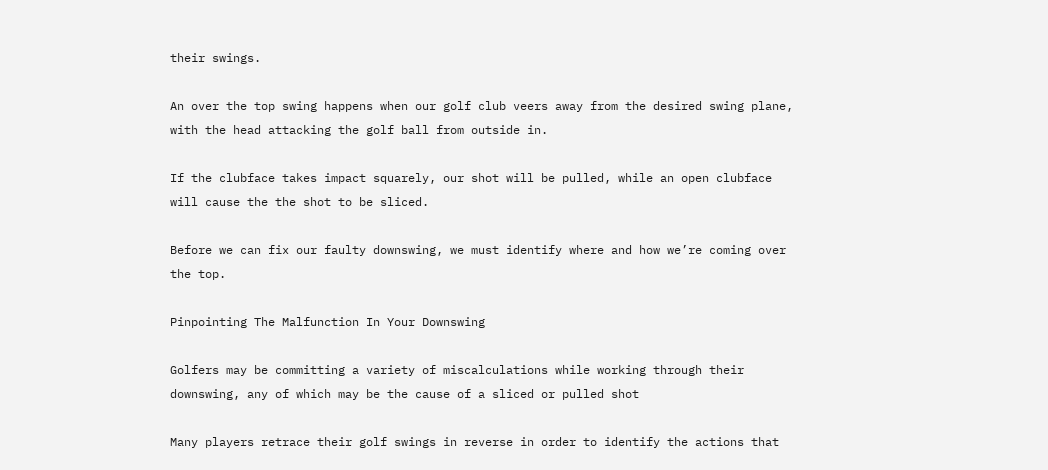their swings.

An over the top swing happens when our golf club veers away from the desired swing plane, with the head attacking the golf ball from outside in.

If the clubface takes impact squarely, our shot will be pulled, while an open clubface will cause the the shot to be sliced.

Before we can fix our faulty downswing, we must identify where and how we’re coming over the top.

Pinpointing The Malfunction In Your Downswing

Golfers may be committing a variety of miscalculations while working through their downswing, any of which may be the cause of a sliced or pulled shot

Many players retrace their golf swings in reverse in order to identify the actions that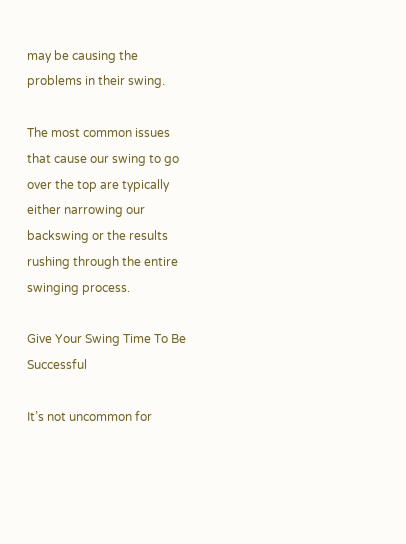may be causing the problems in their swing.

The most common issues that cause our swing to go over the top are typically either narrowing our backswing or the results rushing through the entire swinging process.

Give Your Swing Time To Be Successful

It’s not uncommon for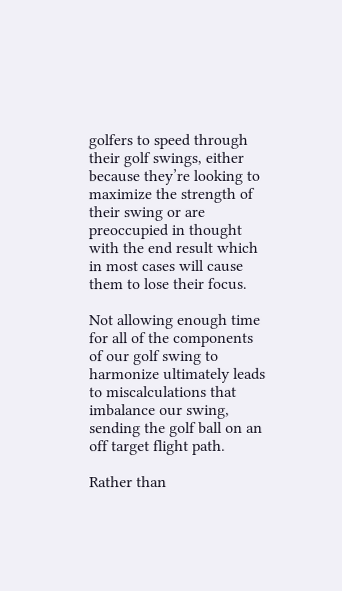golfers to speed through their golf swings, either because they’re looking to maximize the strength of their swing or are preoccupied in thought with the end result which in most cases will cause them to lose their focus.

Not allowing enough time for all of the components of our golf swing to harmonize ultimately leads to miscalculations that imbalance our swing, sending the golf ball on an off target flight path.

Rather than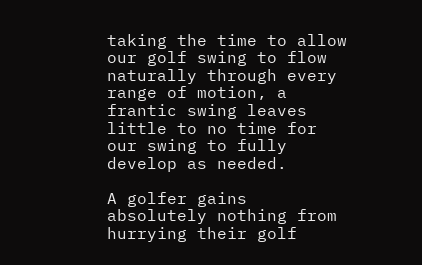taking the time to allow our golf swing to flow naturally through every range of motion, a frantic swing leaves little to no time for our swing to fully develop as needed.

A golfer gains absolutely nothing from hurrying their golf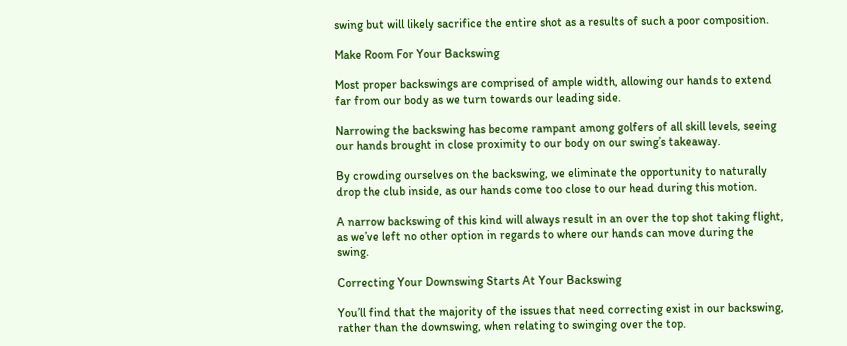swing but will likely sacrifice the entire shot as a results of such a poor composition.

Make Room For Your Backswing

Most proper backswings are comprised of ample width, allowing our hands to extend far from our body as we turn towards our leading side.

Narrowing the backswing has become rampant among golfers of all skill levels, seeing our hands brought in close proximity to our body on our swing’s takeaway.

By crowding ourselves on the backswing, we eliminate the opportunity to naturally drop the club inside, as our hands come too close to our head during this motion.

A narrow backswing of this kind will always result in an over the top shot taking flight, as we’ve left no other option in regards to where our hands can move during the swing.

Correcting Your Downswing Starts At Your Backswing

You’ll find that the majority of the issues that need correcting exist in our backswing, rather than the downswing, when relating to swinging over the top.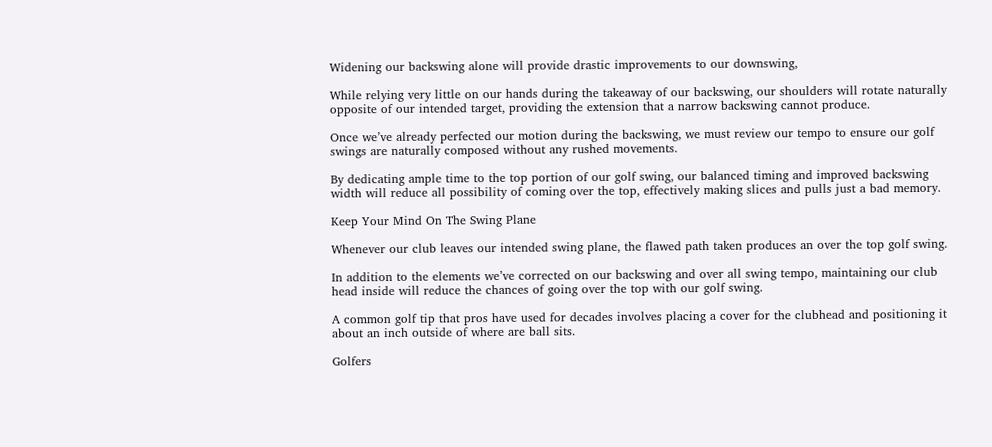Widening our backswing alone will provide drastic improvements to our downswing,

While relying very little on our hands during the takeaway of our backswing, our shoulders will rotate naturally opposite of our intended target, providing the extension that a narrow backswing cannot produce.

Once we’ve already perfected our motion during the backswing, we must review our tempo to ensure our golf swings are naturally composed without any rushed movements.

By dedicating ample time to the top portion of our golf swing, our balanced timing and improved backswing width will reduce all possibility of coming over the top, effectively making slices and pulls just a bad memory.

Keep Your Mind On The Swing Plane

Whenever our club leaves our intended swing plane, the flawed path taken produces an over the top golf swing.

In addition to the elements we’ve corrected on our backswing and over all swing tempo, maintaining our club head inside will reduce the chances of going over the top with our golf swing.

A common golf tip that pros have used for decades involves placing a cover for the clubhead and positioning it about an inch outside of where are ball sits.

Golfers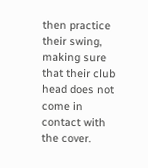then practice their swing, making sure that their club head does not come in contact with the cover.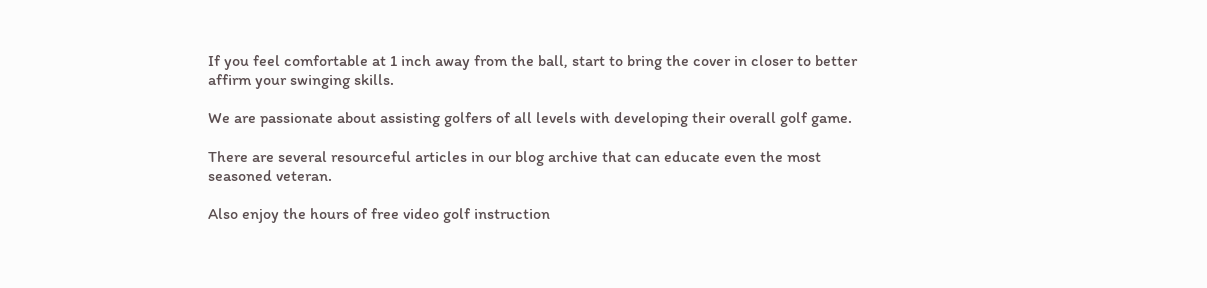If you feel comfortable at 1 inch away from the ball, start to bring the cover in closer to better affirm your swinging skills.

We are passionate about assisting golfers of all levels with developing their overall golf game.

There are several resourceful articles in our blog archive that can educate even the most seasoned veteran.

Also enjoy the hours of free video golf instruction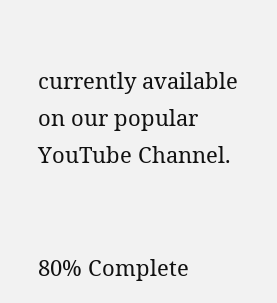currently available on our popular YouTube Channel.


80% Complete